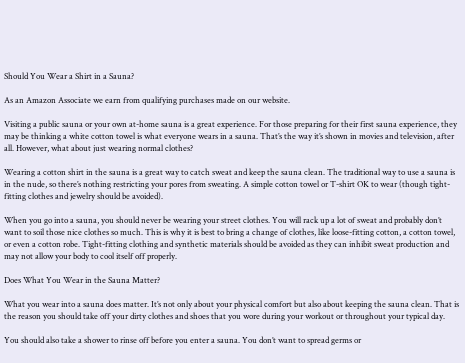Should You Wear a Shirt in a Sauna?

As an Amazon Associate we earn from qualifying purchases made on our website.

Visiting a public sauna or your own at-home sauna is a great experience. For those preparing for their first sauna experience, they may be thinking a white cotton towel is what everyone wears in a sauna. That’s the way it’s shown in movies and television, after all. However, what about just wearing normal clothes?

Wearing a cotton shirt in the sauna is a great way to catch sweat and keep the sauna clean. The traditional way to use a sauna is in the nude, so there’s nothing restricting your pores from sweating. A simple cotton towel or T-shirt OK to wear (though tight-fitting clothes and jewelry should be avoided).

When you go into a sauna, you should never be wearing your street clothes. You will rack up a lot of sweat and probably don’t want to soil those nice clothes so much. This is why it is best to bring a change of clothes, like loose-fitting cotton, a cotton towel, or even a cotton robe. Tight-fitting clothing and synthetic materials should be avoided as they can inhibit sweat production and may not allow your body to cool itself off properly.

Does What You Wear in the Sauna Matter?

What you wear into a sauna does matter. It’s not only about your physical comfort but also about keeping the sauna clean. That is the reason you should take off your dirty clothes and shoes that you wore during your workout or throughout your typical day.

You should also take a shower to rinse off before you enter a sauna. You don’t want to spread germs or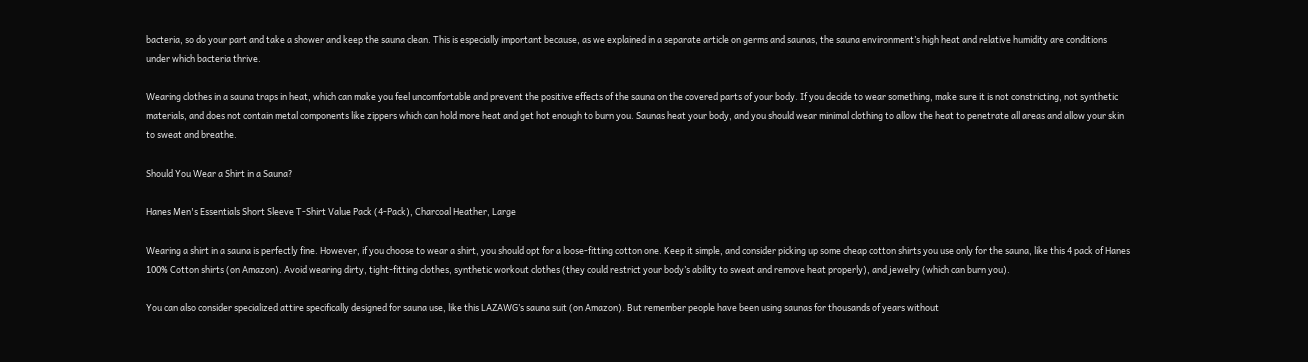bacteria, so do your part and take a shower and keep the sauna clean. This is especially important because, as we explained in a separate article on germs and saunas, the sauna environment’s high heat and relative humidity are conditions under which bacteria thrive.

Wearing clothes in a sauna traps in heat, which can make you feel uncomfortable and prevent the positive effects of the sauna on the covered parts of your body. If you decide to wear something, make sure it is not constricting, not synthetic materials, and does not contain metal components like zippers which can hold more heat and get hot enough to burn you. Saunas heat your body, and you should wear minimal clothing to allow the heat to penetrate all areas and allow your skin to sweat and breathe.

Should You Wear a Shirt in a Sauna?

Hanes Men's Essentials Short Sleeve T-Shirt Value Pack (4-Pack), Charcoal Heather, Large

Wearing a shirt in a sauna is perfectly fine. However, if you choose to wear a shirt, you should opt for a loose-fitting cotton one. Keep it simple, and consider picking up some cheap cotton shirts you use only for the sauna, like this 4 pack of Hanes 100% Cotton shirts (on Amazon). Avoid wearing dirty, tight-fitting clothes, synthetic workout clothes (they could restrict your body’s ability to sweat and remove heat properly), and jewelry (which can burn you).

You can also consider specialized attire specifically designed for sauna use, like this LAZAWG’s sauna suit (on Amazon). But remember people have been using saunas for thousands of years without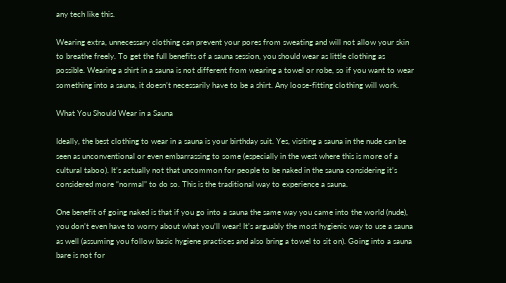any tech like this.

Wearing extra, unnecessary clothing can prevent your pores from sweating and will not allow your skin to breathe freely. To get the full benefits of a sauna session, you should wear as little clothing as possible. Wearing a shirt in a sauna is not different from wearing a towel or robe, so if you want to wear something into a sauna, it doesn’t necessarily have to be a shirt. Any loose-fitting clothing will work.

What You Should Wear in a Sauna

Ideally, the best clothing to wear in a sauna is your birthday suit. Yes, visiting a sauna in the nude can be seen as unconventional or even embarrassing to some (especially in the west where this is more of a cultural taboo). It’s actually not that uncommon for people to be naked in the sauna considering it’s considered more “normal” to do so. This is the traditional way to experience a sauna.

One benefit of going naked is that if you go into a sauna the same way you came into the world (nude), you don’t even have to worry about what you’ll wear! It’s arguably the most hygienic way to use a sauna as well (assuming you follow basic hygiene practices and also bring a towel to sit on). Going into a sauna bare is not for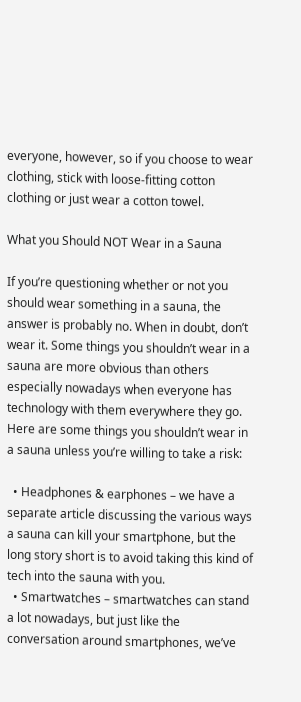everyone, however, so if you choose to wear clothing, stick with loose-fitting cotton clothing or just wear a cotton towel.

What you Should NOT Wear in a Sauna

If you’re questioning whether or not you should wear something in a sauna, the answer is probably no. When in doubt, don’t wear it. Some things you shouldn’t wear in a sauna are more obvious than others especially nowadays when everyone has technology with them everywhere they go. Here are some things you shouldn’t wear in a sauna unless you’re willing to take a risk:

  • Headphones & earphones – we have a separate article discussing the various ways a sauna can kill your smartphone, but the long story short is to avoid taking this kind of tech into the sauna with you.
  • Smartwatches – smartwatches can stand a lot nowadays, but just like the conversation around smartphones, we’ve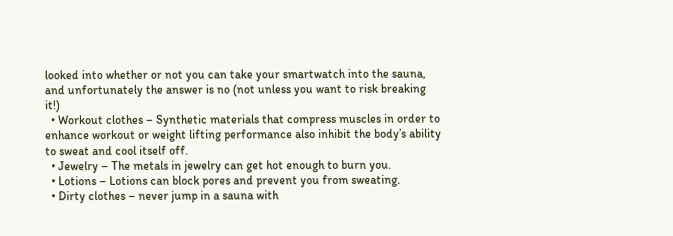looked into whether or not you can take your smartwatch into the sauna, and unfortunately the answer is no (not unless you want to risk breaking it!)
  • Workout clothes – Synthetic materials that compress muscles in order to enhance workout or weight lifting performance also inhibit the body’s ability to sweat and cool itself off.
  • Jewelry – The metals in jewelry can get hot enough to burn you.
  • Lotions – Lotions can block pores and prevent you from sweating.
  • Dirty clothes – never jump in a sauna with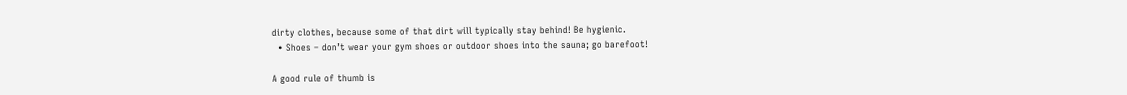dirty clothes, because some of that dirt will typically stay behind! Be hygienic.
  • Shoes – don’t wear your gym shoes or outdoor shoes into the sauna; go barefoot!

A good rule of thumb is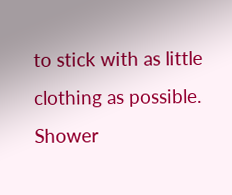to stick with as little clothing as possible. Shower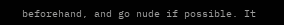beforehand, and go nude if possible. It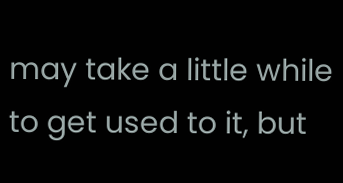may take a little while to get used to it, but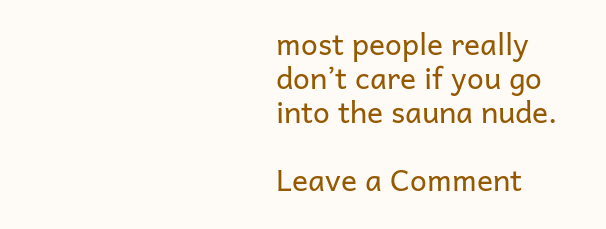most people really don’t care if you go into the sauna nude.

Leave a Comment